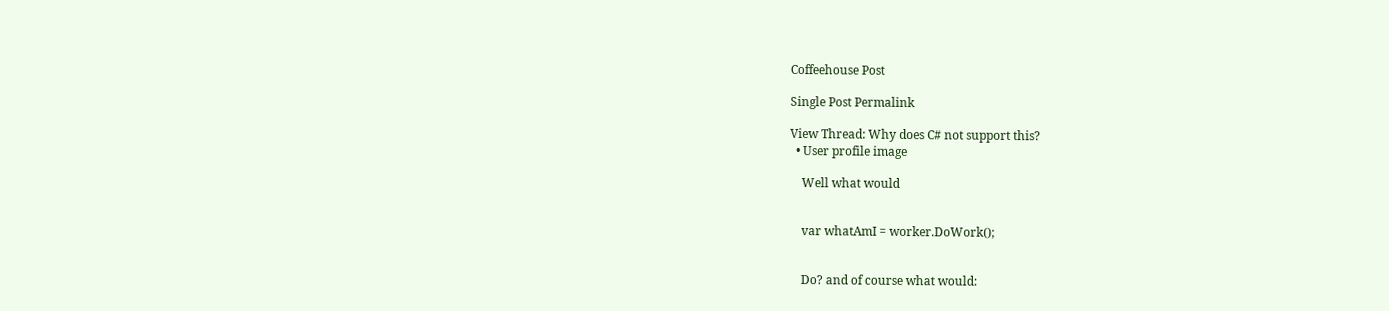Coffeehouse Post

Single Post Permalink

View Thread: Why does C# not support this?
  • User profile image

    Well what would


    var whatAmI = worker.DoWork();


    Do? and of course what would: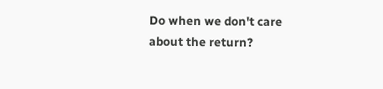Do when we don't care about the return?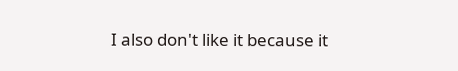I also don't like it because it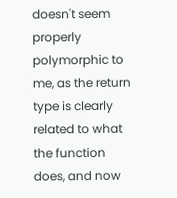doesn't seem properly polymorphic to me, as the return type is clearly related to what the function does, and now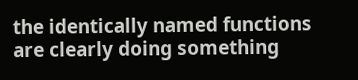the identically named functions are clearly doing something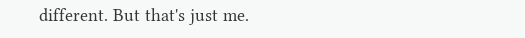different. But that's just me.